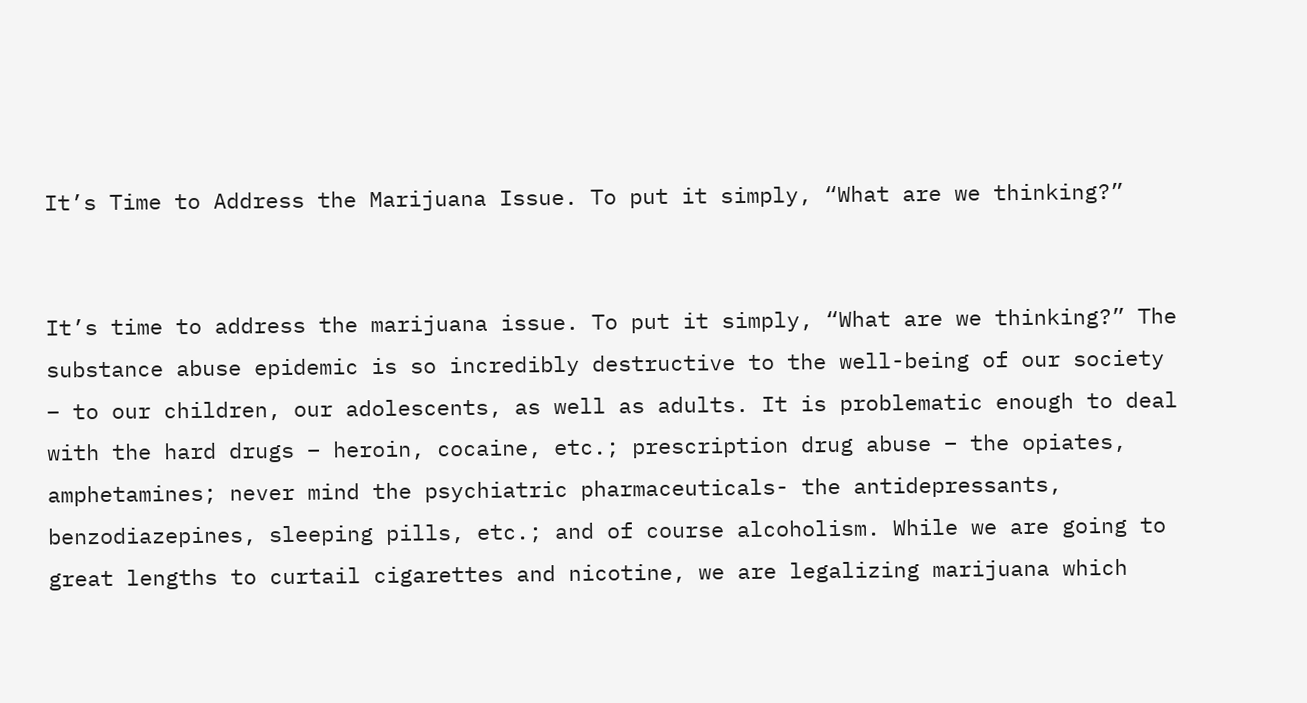It’s Time to Address the Marijuana Issue. To put it simply, “What are we thinking?”


It’s time to address the marijuana issue. To put it simply, “What are we thinking?” The substance abuse epidemic is so incredibly destructive to the well-being of our society – to our children, our adolescents, as well as adults. It is problematic enough to deal with the hard drugs – heroin, cocaine, etc.; prescription drug abuse – the opiates, amphetamines; never mind the psychiatric pharmaceuticals- the antidepressants, benzodiazepines, sleeping pills, etc.; and of course alcoholism. While we are going to great lengths to curtail cigarettes and nicotine, we are legalizing marijuana which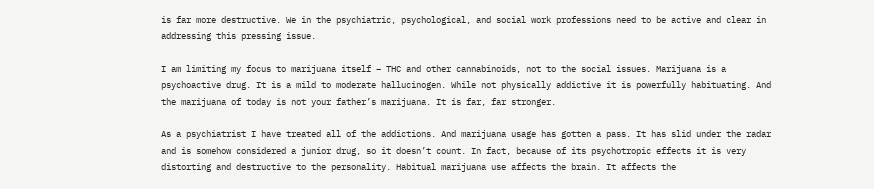is far more destructive. We in the psychiatric, psychological, and social work professions need to be active and clear in addressing this pressing issue.

I am limiting my focus to marijuana itself – THC and other cannabinoids, not to the social issues. Marijuana is a psychoactive drug. It is a mild to moderate hallucinogen. While not physically addictive it is powerfully habituating. And the marijuana of today is not your father’s marijuana. It is far, far stronger.

As a psychiatrist I have treated all of the addictions. And marijuana usage has gotten a pass. It has slid under the radar and is somehow considered a junior drug, so it doesn’t count. In fact, because of its psychotropic effects it is very distorting and destructive to the personality. Habitual marijuana use affects the brain. It affects the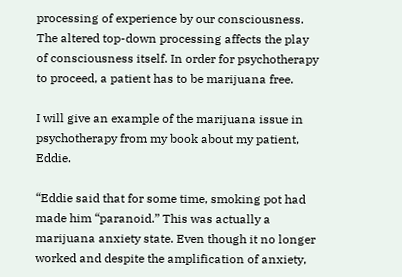processing of experience by our consciousness. The altered top-down processing affects the play of consciousness itself. In order for psychotherapy to proceed, a patient has to be marijuana free.

I will give an example of the marijuana issue in psychotherapy from my book about my patient, Eddie.

“Eddie said that for some time, smoking pot had made him “paranoid.” This was actually a marijuana anxiety state. Even though it no longer worked and despite the amplification of anxiety,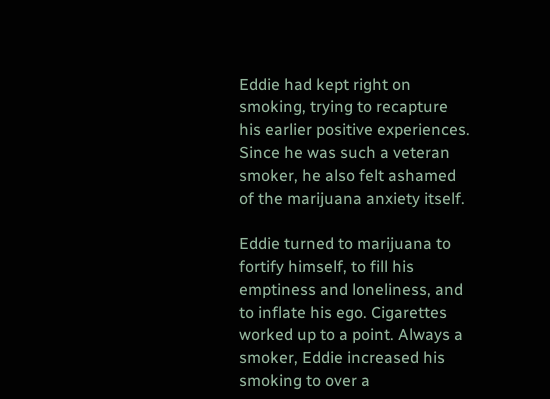Eddie had kept right on smoking, trying to recapture his earlier positive experiences. Since he was such a veteran smoker, he also felt ashamed of the marijuana anxiety itself.

Eddie turned to marijuana to fortify himself, to fill his emptiness and loneliness, and to inflate his ego. Cigarettes worked up to a point. Always a smoker, Eddie increased his smoking to over a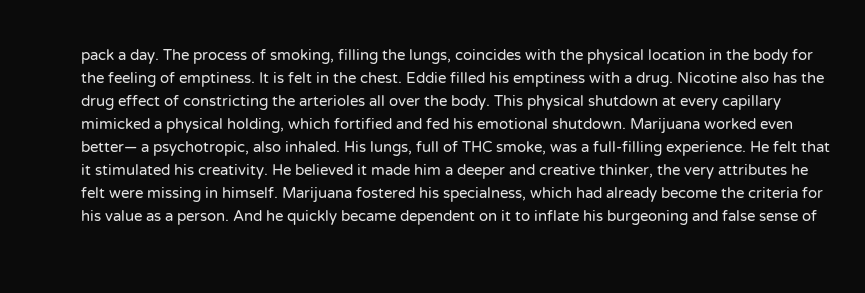pack a day. The process of smoking, filling the lungs, coincides with the physical location in the body for the feeling of emptiness. It is felt in the chest. Eddie filled his emptiness with a drug. Nicotine also has the drug effect of constricting the arterioles all over the body. This physical shutdown at every capillary mimicked a physical holding, which fortified and fed his emotional shutdown. Marijuana worked even better— a psychotropic, also inhaled. His lungs, full of THC smoke, was a full-filling experience. He felt that it stimulated his creativity. He believed it made him a deeper and creative thinker, the very attributes he felt were missing in himself. Marijuana fostered his specialness, which had already become the criteria for his value as a person. And he quickly became dependent on it to inflate his burgeoning and false sense of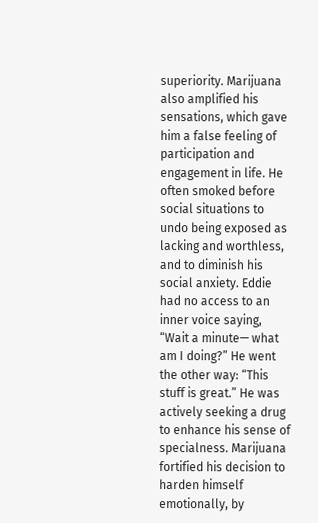superiority. Marijuana also amplified his sensations, which gave him a false feeling of participation and engagement in life. He often smoked before social situations to undo being exposed as lacking and worthless, and to diminish his social anxiety. Eddie had no access to an inner voice saying, “Wait a minute— what am I doing?” He went the other way: “This stuff is great.” He was actively seeking a drug to enhance his sense of specialness. Marijuana fortified his decision to harden himself emotionally, by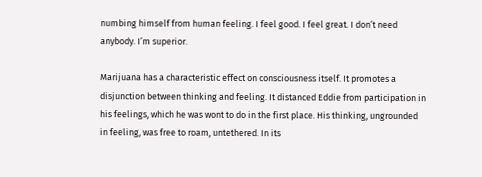numbing himself from human feeling. I feel good. I feel great. I don’t need anybody. I’m superior.

Marijuana has a characteristic effect on consciousness itself. It promotes a disjunction between thinking and feeling. It distanced Eddie from participation in his feelings, which he was wont to do in the first place. His thinking, ungrounded in feeling, was free to roam, untethered. In its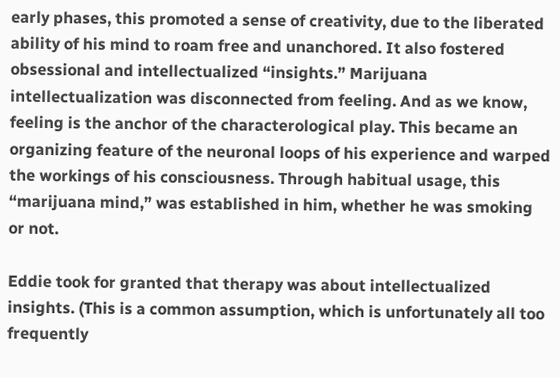early phases, this promoted a sense of creativity, due to the liberated ability of his mind to roam free and unanchored. It also fostered obsessional and intellectualized “insights.” Marijuana intellectualization was disconnected from feeling. And as we know, feeling is the anchor of the characterological play. This became an organizing feature of the neuronal loops of his experience and warped the workings of his consciousness. Through habitual usage, this “marijuana mind,” was established in him, whether he was smoking or not.

Eddie took for granted that therapy was about intellectualized insights. (This is a common assumption, which is unfortunately all too frequently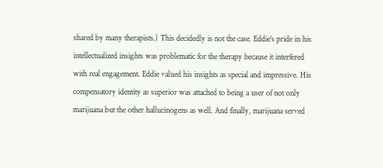shared by many therapists.) This decidedly is not the case. Eddie’s pride in his intellectualized insights was problematic for the therapy because it interfered with real engagement. Eddie valued his insights as special and impressive. His compensatory identity as superior was attached to being a user of not only marijuana but the other hallucinogens as well. And finally, marijuana served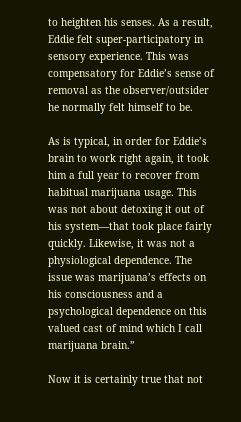to heighten his senses. As a result, Eddie felt super-participatory in sensory experience. This was compensatory for Eddie’s sense of removal as the observer/outsider he normally felt himself to be.

As is typical, in order for Eddie’s brain to work right again, it took him a full year to recover from habitual marijuana usage. This was not about detoxing it out of his system—that took place fairly quickly. Likewise, it was not a physiological dependence. The issue was marijuana’s effects on his consciousness and a psychological dependence on this valued cast of mind which I call marijuana brain.”

Now it is certainly true that not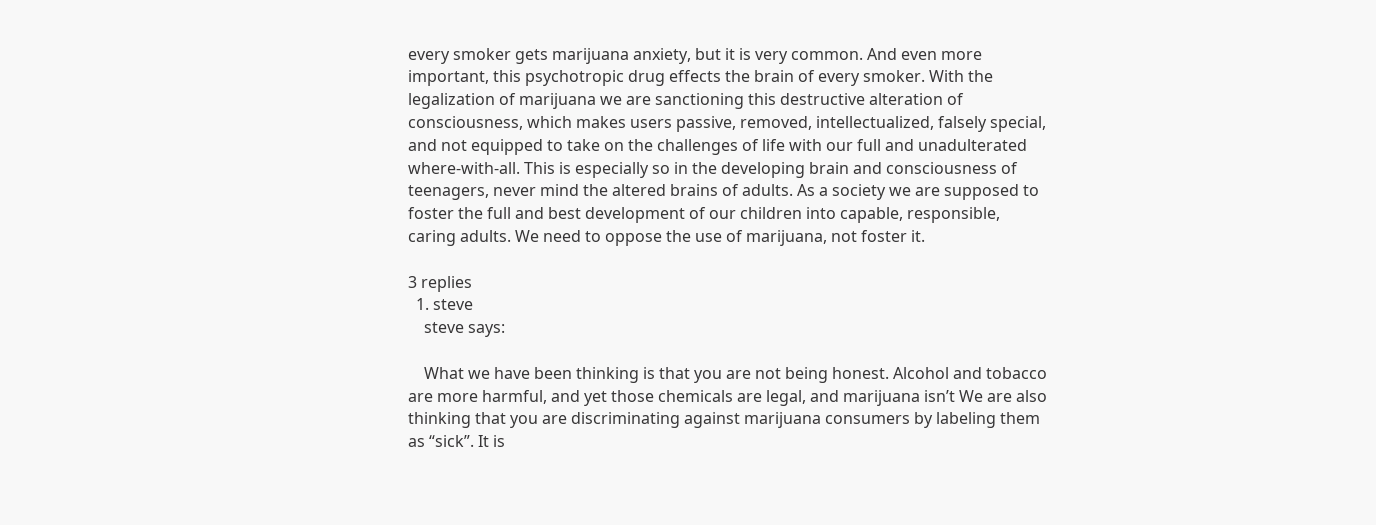every smoker gets marijuana anxiety, but it is very common. And even more important, this psychotropic drug effects the brain of every smoker. With the legalization of marijuana we are sanctioning this destructive alteration of consciousness, which makes users passive, removed, intellectualized, falsely special, and not equipped to take on the challenges of life with our full and unadulterated where-with-all. This is especially so in the developing brain and consciousness of teenagers, never mind the altered brains of adults. As a society we are supposed to foster the full and best development of our children into capable, responsible, caring adults. We need to oppose the use of marijuana, not foster it.

3 replies
  1. steve
    steve says:

    What we have been thinking is that you are not being honest. Alcohol and tobacco are more harmful, and yet those chemicals are legal, and marijuana isn’t We are also thinking that you are discriminating against marijuana consumers by labeling them as “sick”. It is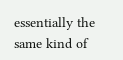essentially the same kind of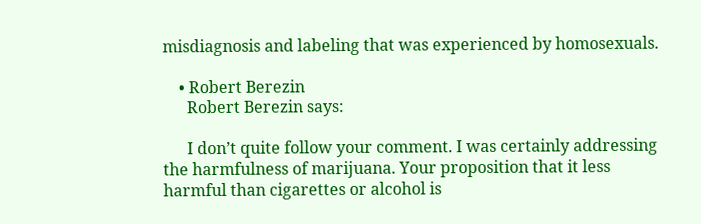misdiagnosis and labeling that was experienced by homosexuals.

    • Robert Berezin
      Robert Berezin says:

      I don’t quite follow your comment. I was certainly addressing the harmfulness of marijuana. Your proposition that it less harmful than cigarettes or alcohol is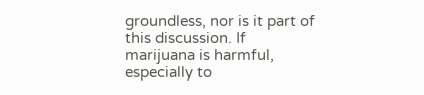groundless, nor is it part of this discussion. If marijuana is harmful, especially to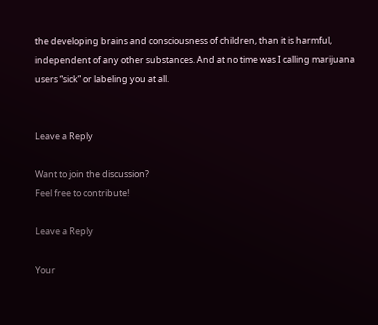the developing brains and consciousness of children, than it is harmful, independent of any other substances. And at no time was I calling marijuana users “sick” or labeling you at all.


Leave a Reply

Want to join the discussion?
Feel free to contribute!

Leave a Reply

Your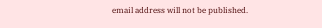email address will not be published.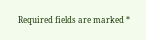Required fields are marked *